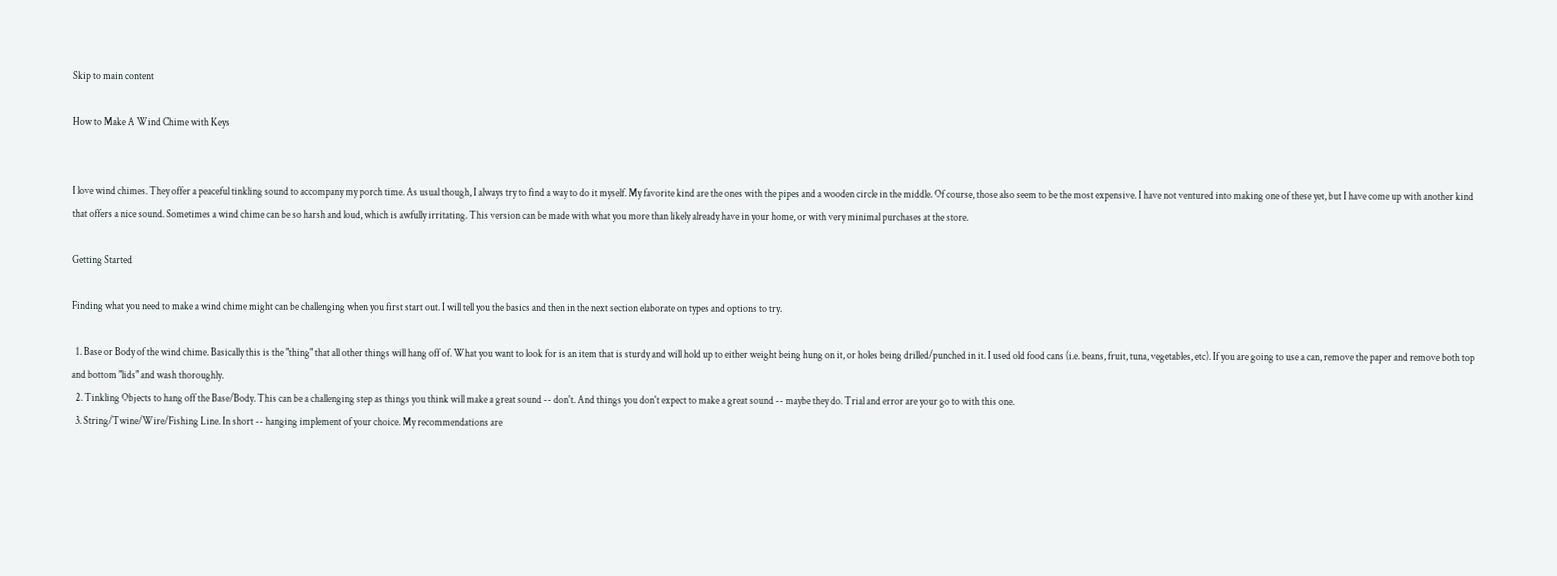Skip to main content

How to Make A Wind Chime with Keys


I love wind chimes. They offer a peaceful tinkling sound to accompany my porch time. As usual though, I always try to find a way to do it myself. My favorite kind are the ones with the pipes and a wooden circle in the middle. Of course, those also seem to be the most expensive. I have not ventured into making one of these yet, but I have come up with another kind that offers a nice sound. Sometimes a wind chime can be so harsh and loud, which is awfully irritating. This version can be made with what you more than likely already have in your home, or with very minimal purchases at the store.

Getting Started

Finding what you need to make a wind chime might can be challenging when you first start out. I will tell you the basics and then in the next section elaborate on types and options to try.

  1. Base or Body of the wind chime. Basically this is the "thing" that all other things will hang off of. What you want to look for is an item that is sturdy and will hold up to either weight being hung on it, or holes being drilled/punched in it. I used old food cans (i.e. beans, fruit, tuna, vegetables, etc). If you are going to use a can, remove the paper and remove both top and bottom "lids" and wash thoroughly.
  2. Tinkling Objects to hang off the Base/Body. This can be a challenging step as things you think will make a great sound -- don't. And things you don't expect to make a great sound -- maybe they do. Trial and error are your go to with this one.
  3. String/Twine/Wire/Fishing Line. In short -- hanging implement of your choice. My recommendations are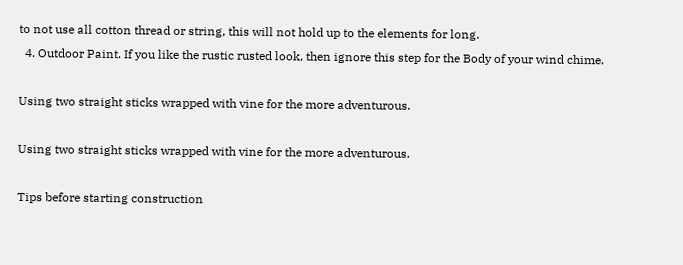to not use all cotton thread or string, this will not hold up to the elements for long.
  4. Outdoor Paint. If you like the rustic rusted look, then ignore this step for the Body of your wind chime.

Using two straight sticks wrapped with vine for the more adventurous.

Using two straight sticks wrapped with vine for the more adventurous.

Tips before starting construction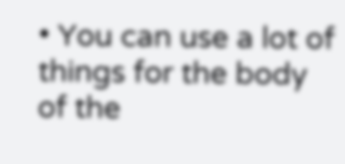• You can use a lot of things for the body of the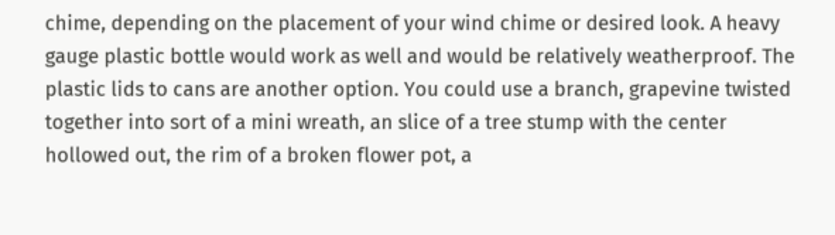chime, depending on the placement of your wind chime or desired look. A heavy gauge plastic bottle would work as well and would be relatively weatherproof. The plastic lids to cans are another option. You could use a branch, grapevine twisted together into sort of a mini wreath, an slice of a tree stump with the center hollowed out, the rim of a broken flower pot, a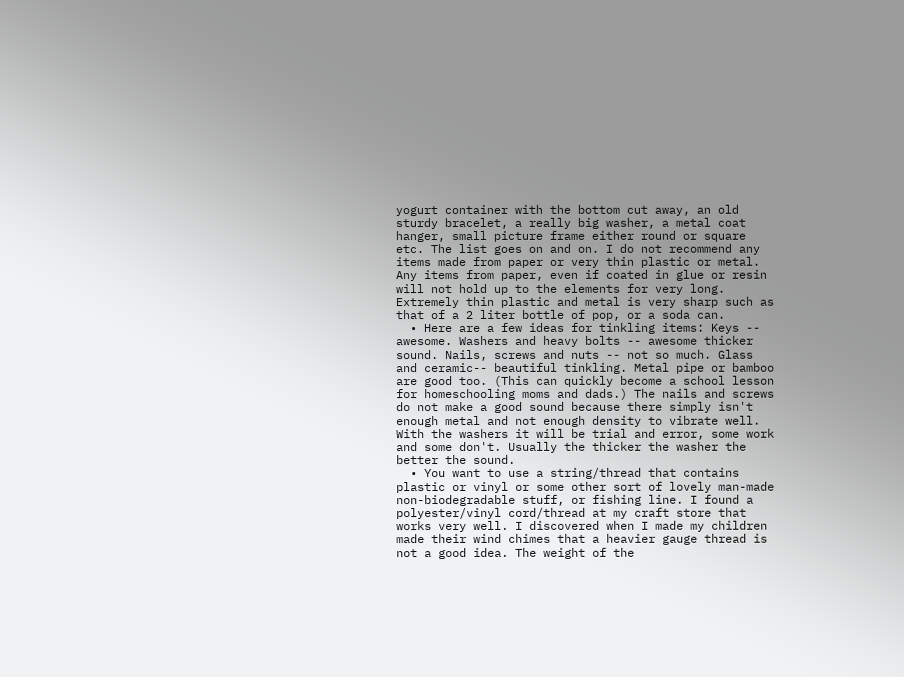yogurt container with the bottom cut away, an old sturdy bracelet, a really big washer, a metal coat hanger, small picture frame either round or square etc. The list goes on and on. I do not recommend any items made from paper or very thin plastic or metal. Any items from paper, even if coated in glue or resin will not hold up to the elements for very long. Extremely thin plastic and metal is very sharp such as that of a 2 liter bottle of pop, or a soda can.
  • Here are a few ideas for tinkling items: Keys -- awesome. Washers and heavy bolts -- awesome thicker sound. Nails, screws and nuts -- not so much. Glass and ceramic-- beautiful tinkling. Metal pipe or bamboo are good too. (This can quickly become a school lesson for homeschooling moms and dads.) The nails and screws do not make a good sound because there simply isn't enough metal and not enough density to vibrate well. With the washers it will be trial and error, some work and some don't. Usually the thicker the washer the better the sound.
  • You want to use a string/thread that contains plastic or vinyl or some other sort of lovely man-made non-biodegradable stuff, or fishing line. I found a polyester/vinyl cord/thread at my craft store that works very well. I discovered when I made my children made their wind chimes that a heavier gauge thread is not a good idea. The weight of the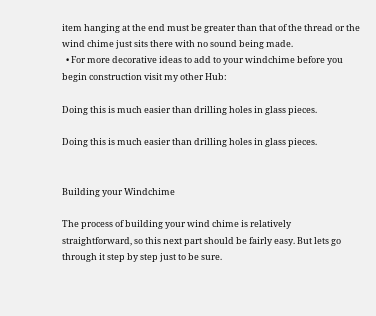item hanging at the end must be greater than that of the thread or the wind chime just sits there with no sound being made.
  • For more decorative ideas to add to your windchime before you begin construction visit my other Hub:

Doing this is much easier than drilling holes in glass pieces.

Doing this is much easier than drilling holes in glass pieces.


Building your Windchime

The process of building your wind chime is relatively straightforward, so this next part should be fairly easy. But lets go through it step by step just to be sure.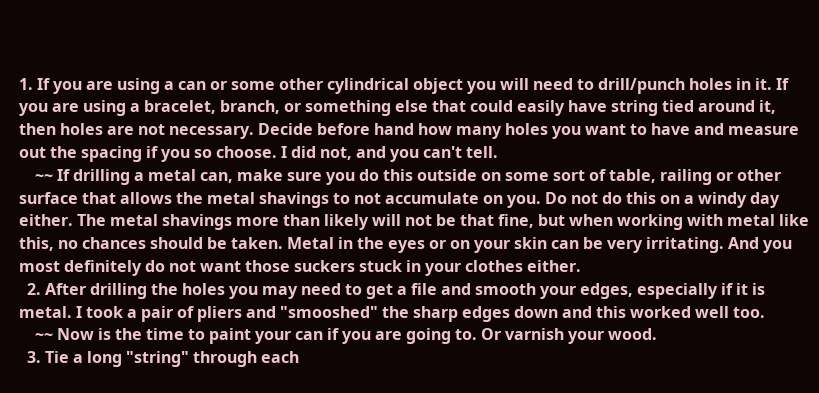1. If you are using a can or some other cylindrical object you will need to drill/punch holes in it. If you are using a bracelet, branch, or something else that could easily have string tied around it, then holes are not necessary. Decide before hand how many holes you want to have and measure out the spacing if you so choose. I did not, and you can't tell.
    ~~ If drilling a metal can, make sure you do this outside on some sort of table, railing or other surface that allows the metal shavings to not accumulate on you. Do not do this on a windy day either. The metal shavings more than likely will not be that fine, but when working with metal like this, no chances should be taken. Metal in the eyes or on your skin can be very irritating. And you most definitely do not want those suckers stuck in your clothes either.
  2. After drilling the holes you may need to get a file and smooth your edges, especially if it is metal. I took a pair of pliers and "smooshed" the sharp edges down and this worked well too.
    ~~ Now is the time to paint your can if you are going to. Or varnish your wood.
  3. Tie a long "string" through each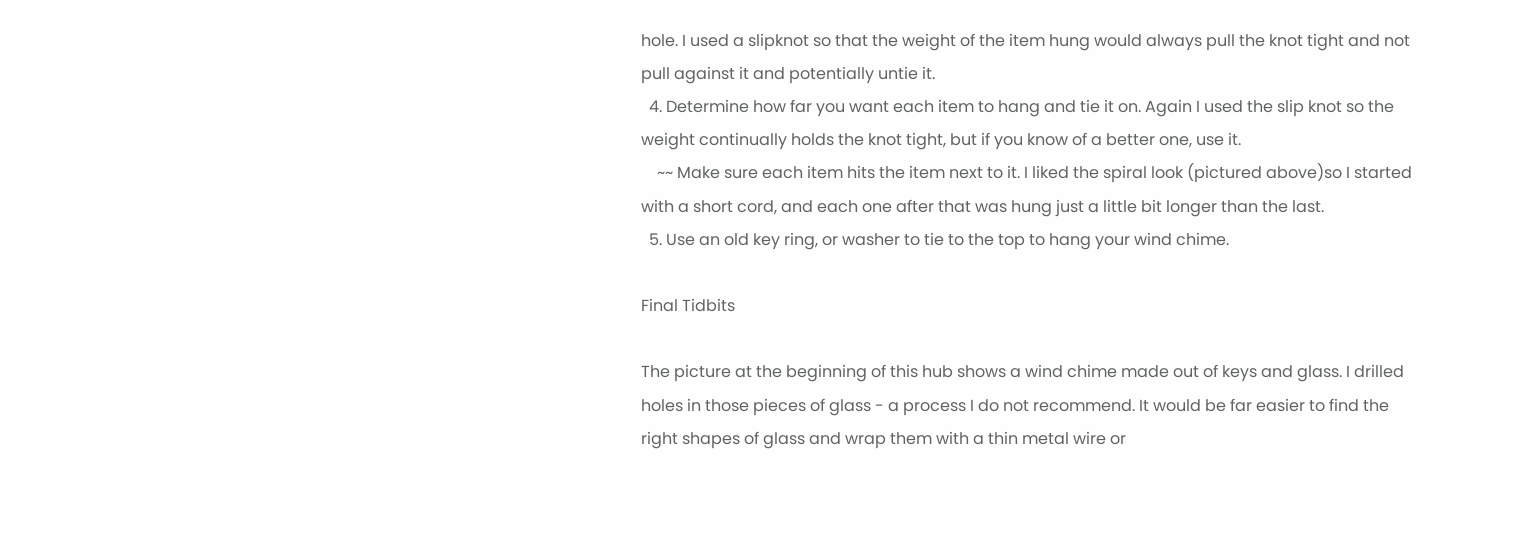hole. I used a slipknot so that the weight of the item hung would always pull the knot tight and not pull against it and potentially untie it.
  4. Determine how far you want each item to hang and tie it on. Again I used the slip knot so the weight continually holds the knot tight, but if you know of a better one, use it.
    ~~ Make sure each item hits the item next to it. I liked the spiral look (pictured above)so I started with a short cord, and each one after that was hung just a little bit longer than the last.
  5. Use an old key ring, or washer to tie to the top to hang your wind chime.

Final Tidbits

The picture at the beginning of this hub shows a wind chime made out of keys and glass. I drilled holes in those pieces of glass - a process I do not recommend. It would be far easier to find the right shapes of glass and wrap them with a thin metal wire or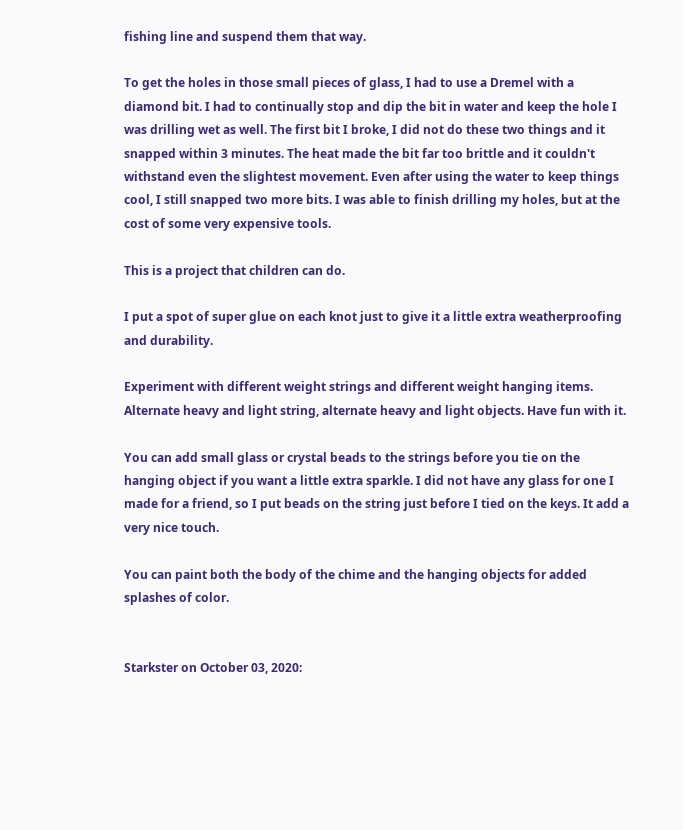fishing line and suspend them that way.

To get the holes in those small pieces of glass, I had to use a Dremel with a diamond bit. I had to continually stop and dip the bit in water and keep the hole I was drilling wet as well. The first bit I broke, I did not do these two things and it snapped within 3 minutes. The heat made the bit far too brittle and it couldn't withstand even the slightest movement. Even after using the water to keep things cool, I still snapped two more bits. I was able to finish drilling my holes, but at the cost of some very expensive tools.

This is a project that children can do.

I put a spot of super glue on each knot just to give it a little extra weatherproofing and durability.

Experiment with different weight strings and different weight hanging items. Alternate heavy and light string, alternate heavy and light objects. Have fun with it.

You can add small glass or crystal beads to the strings before you tie on the hanging object if you want a little extra sparkle. I did not have any glass for one I made for a friend, so I put beads on the string just before I tied on the keys. It add a very nice touch.

You can paint both the body of the chime and the hanging objects for added splashes of color.


Starkster on October 03, 2020: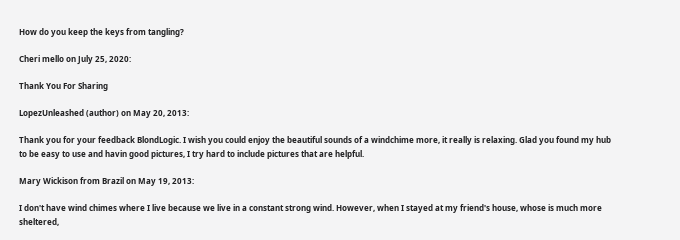How do you keep the keys from tangling?

Cheri mello on July 25, 2020:

Thank You For Sharing

LopezUnleashed (author) on May 20, 2013:

Thank you for your feedback BlondLogic. I wish you could enjoy the beautiful sounds of a windchime more, it really is relaxing. Glad you found my hub to be easy to use and havin good pictures, I try hard to include pictures that are helpful.

Mary Wickison from Brazil on May 19, 2013:

I don't have wind chimes where I live because we live in a constant strong wind. However, when I stayed at my friend's house, whose is much more sheltered,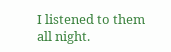I listened to them all night.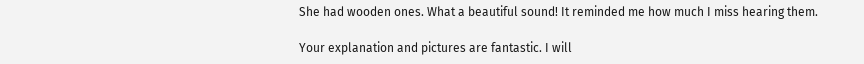She had wooden ones. What a beautiful sound! It reminded me how much I miss hearing them.

Your explanation and pictures are fantastic. I will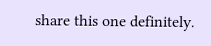share this one definitely.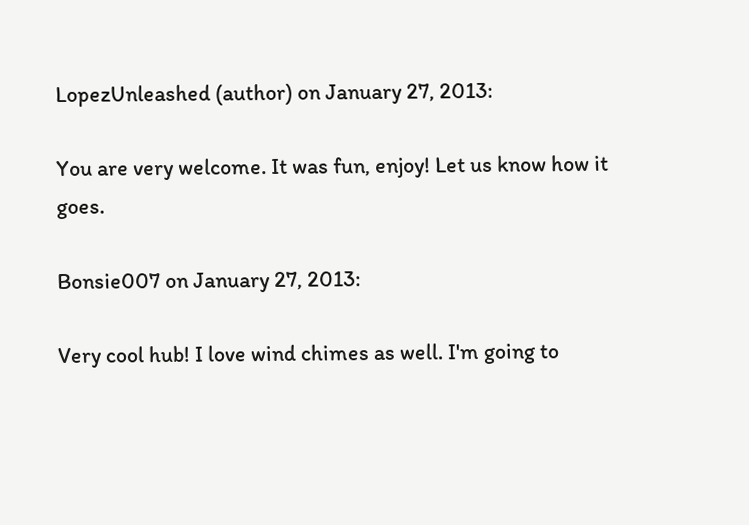LopezUnleashed (author) on January 27, 2013:

You are very welcome. It was fun, enjoy! Let us know how it goes.

Bonsie007 on January 27, 2013:

Very cool hub! I love wind chimes as well. I'm going to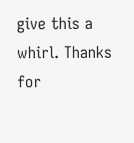give this a whirl. Thanks for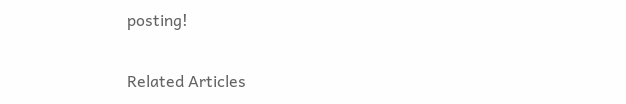posting!

Related Articles